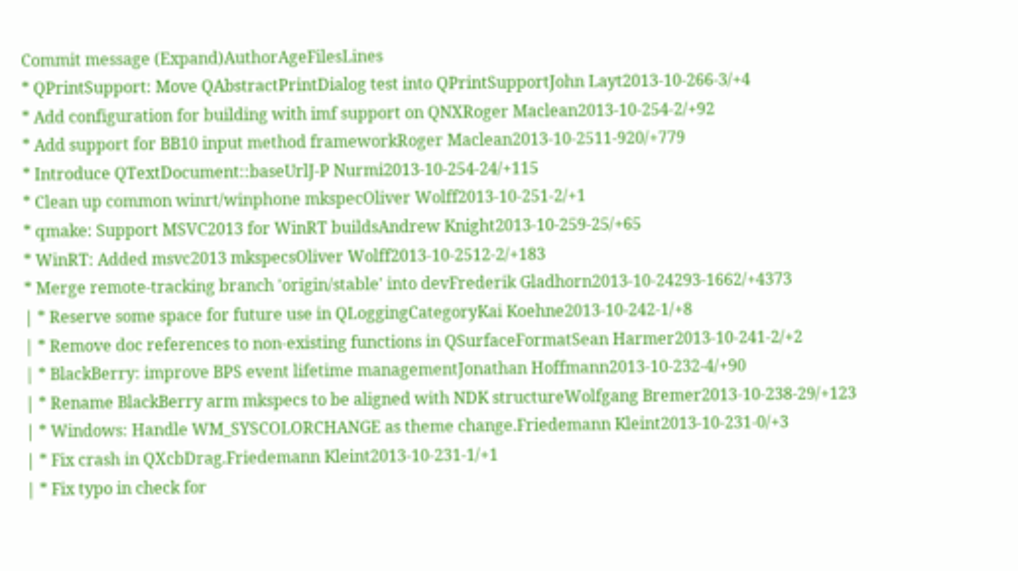Commit message (Expand)AuthorAgeFilesLines
* QPrintSupport: Move QAbstractPrintDialog test into QPrintSupportJohn Layt2013-10-266-3/+4
* Add configuration for building with imf support on QNXRoger Maclean2013-10-254-2/+92
* Add support for BB10 input method frameworkRoger Maclean2013-10-2511-920/+779
* Introduce QTextDocument::baseUrlJ-P Nurmi2013-10-254-24/+115
* Clean up common winrt/winphone mkspecOliver Wolff2013-10-251-2/+1
* qmake: Support MSVC2013 for WinRT buildsAndrew Knight2013-10-259-25/+65
* WinRT: Added msvc2013 mkspecsOliver Wolff2013-10-2512-2/+183
* Merge remote-tracking branch 'origin/stable' into devFrederik Gladhorn2013-10-24293-1662/+4373
| * Reserve some space for future use in QLoggingCategoryKai Koehne2013-10-242-1/+8
| * Remove doc references to non-existing functions in QSurfaceFormatSean Harmer2013-10-241-2/+2
| * BlackBerry: improve BPS event lifetime managementJonathan Hoffmann2013-10-232-4/+90
| * Rename BlackBerry arm mkspecs to be aligned with NDK structureWolfgang Bremer2013-10-238-29/+123
| * Windows: Handle WM_SYSCOLORCHANGE as theme change.Friedemann Kleint2013-10-231-0/+3
| * Fix crash in QXcbDrag.Friedemann Kleint2013-10-231-1/+1
| * Fix typo in check for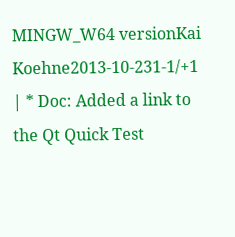MINGW_W64 versionKai Koehne2013-10-231-1/+1
| * Doc: Added a link to the Qt Quick Test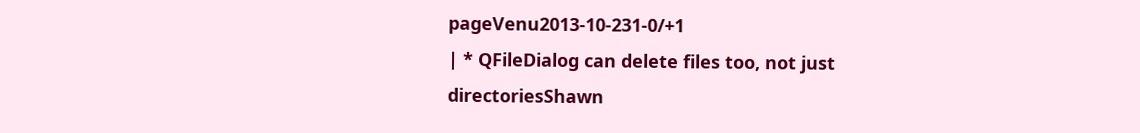pageVenu2013-10-231-0/+1
| * QFileDialog can delete files too, not just directoriesShawn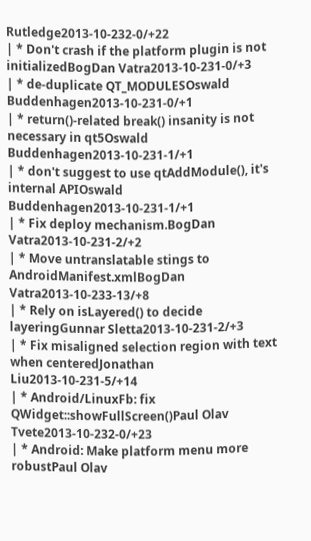Rutledge2013-10-232-0/+22
| * Don't crash if the platform plugin is not initializedBogDan Vatra2013-10-231-0/+3
| * de-duplicate QT_MODULESOswald Buddenhagen2013-10-231-0/+1
| * return()-related break() insanity is not necessary in qt5Oswald Buddenhagen2013-10-231-1/+1
| * don't suggest to use qtAddModule(), it's internal APIOswald Buddenhagen2013-10-231-1/+1
| * Fix deploy mechanism.BogDan Vatra2013-10-231-2/+2
| * Move untranslatable stings to AndroidManifest.xmlBogDan Vatra2013-10-233-13/+8
| * Rely on isLayered() to decide layeringGunnar Sletta2013-10-231-2/+3
| * Fix misaligned selection region with text when centeredJonathan Liu2013-10-231-5/+14
| * Android/LinuxFb: fix QWidget::showFullScreen()Paul Olav Tvete2013-10-232-0/+23
| * Android: Make platform menu more robustPaul Olav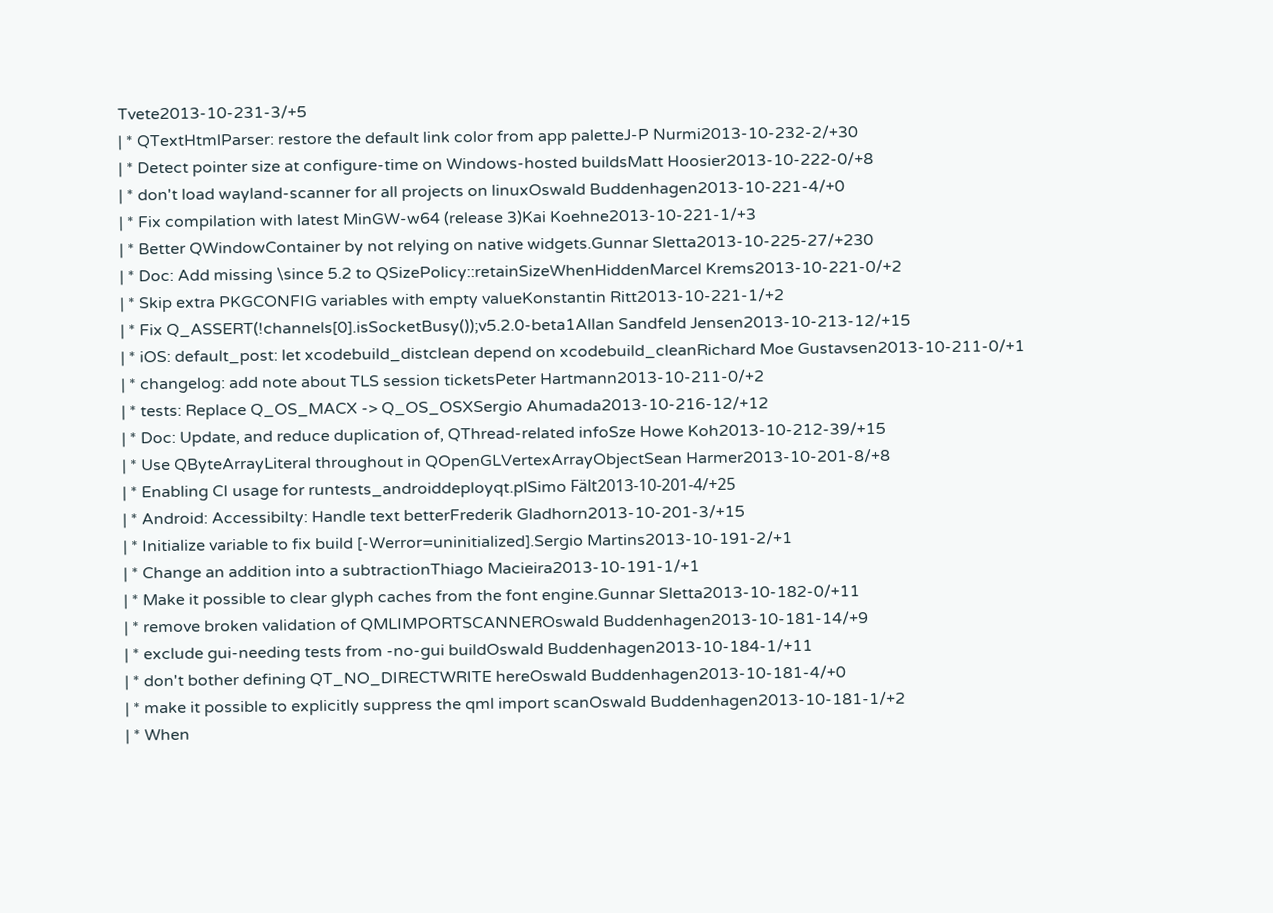Tvete2013-10-231-3/+5
| * QTextHtmlParser: restore the default link color from app paletteJ-P Nurmi2013-10-232-2/+30
| * Detect pointer size at configure-time on Windows-hosted buildsMatt Hoosier2013-10-222-0/+8
| * don't load wayland-scanner for all projects on linuxOswald Buddenhagen2013-10-221-4/+0
| * Fix compilation with latest MinGW-w64 (release 3)Kai Koehne2013-10-221-1/+3
| * Better QWindowContainer by not relying on native widgets.Gunnar Sletta2013-10-225-27/+230
| * Doc: Add missing \since 5.2 to QSizePolicy::retainSizeWhenHiddenMarcel Krems2013-10-221-0/+2
| * Skip extra PKGCONFIG variables with empty valueKonstantin Ritt2013-10-221-1/+2
| * Fix Q_ASSERT(!channels[0].isSocketBusy());v5.2.0-beta1Allan Sandfeld Jensen2013-10-213-12/+15
| * iOS: default_post: let xcodebuild_distclean depend on xcodebuild_cleanRichard Moe Gustavsen2013-10-211-0/+1
| * changelog: add note about TLS session ticketsPeter Hartmann2013-10-211-0/+2
| * tests: Replace Q_OS_MACX -> Q_OS_OSXSergio Ahumada2013-10-216-12/+12
| * Doc: Update, and reduce duplication of, QThread-related infoSze Howe Koh2013-10-212-39/+15
| * Use QByteArrayLiteral throughout in QOpenGLVertexArrayObjectSean Harmer2013-10-201-8/+8
| * Enabling CI usage for runtests_androiddeployqt.plSimo Fält2013-10-201-4/+25
| * Android: Accessibilty: Handle text betterFrederik Gladhorn2013-10-201-3/+15
| * Initialize variable to fix build [-Werror=uninitialized].Sergio Martins2013-10-191-2/+1
| * Change an addition into a subtractionThiago Macieira2013-10-191-1/+1
| * Make it possible to clear glyph caches from the font engine.Gunnar Sletta2013-10-182-0/+11
| * remove broken validation of QMLIMPORTSCANNEROswald Buddenhagen2013-10-181-14/+9
| * exclude gui-needing tests from -no-gui buildOswald Buddenhagen2013-10-184-1/+11
| * don't bother defining QT_NO_DIRECTWRITE hereOswald Buddenhagen2013-10-181-4/+0
| * make it possible to explicitly suppress the qml import scanOswald Buddenhagen2013-10-181-1/+2
| * When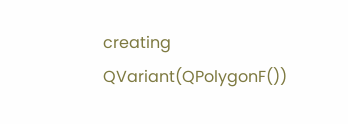creating QVariant(QPolygonF())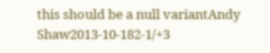this should be a null variantAndy Shaw2013-10-182-1/+3